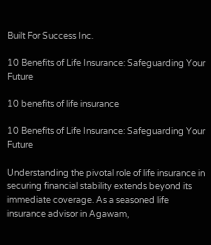Built For Success Inc.

10 Benefits of Life Insurance: Safeguarding Your Future

10 benefits of life insurance

10 Benefits of Life Insurance: Safeguarding Your Future

Understanding the pivotal role of life insurance in securing financial stability extends beyond its immediate coverage. As a seasoned life insurance advisor in Agawam,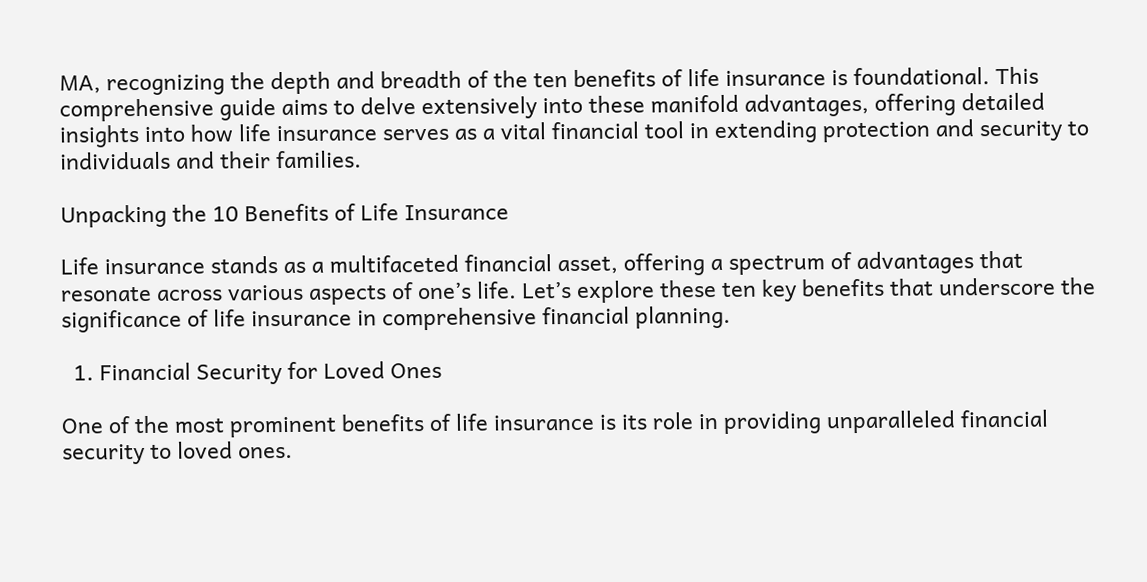MA, recognizing the depth and breadth of the ten benefits of life insurance is foundational. This comprehensive guide aims to delve extensively into these manifold advantages, offering detailed insights into how life insurance serves as a vital financial tool in extending protection and security to individuals and their families.

Unpacking the 10 Benefits of Life Insurance

Life insurance stands as a multifaceted financial asset, offering a spectrum of advantages that resonate across various aspects of one’s life. Let’s explore these ten key benefits that underscore the significance of life insurance in comprehensive financial planning.

  1. Financial Security for Loved Ones

One of the most prominent benefits of life insurance is its role in providing unparalleled financial security to loved ones.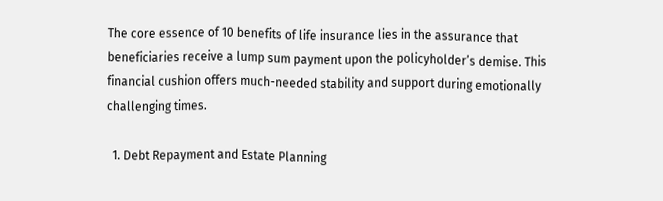The core essence of 10 benefits of life insurance lies in the assurance that beneficiaries receive a lump sum payment upon the policyholder’s demise. This financial cushion offers much-needed stability and support during emotionally challenging times.

  1. Debt Repayment and Estate Planning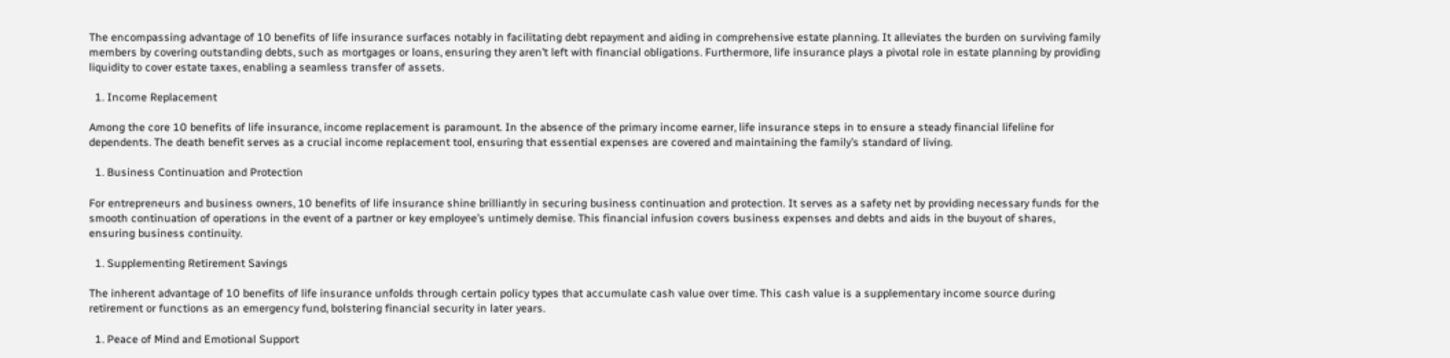The encompassing advantage of 10 benefits of life insurance surfaces notably in facilitating debt repayment and aiding in comprehensive estate planning. It alleviates the burden on surviving family members by covering outstanding debts, such as mortgages or loans, ensuring they aren’t left with financial obligations. Furthermore, life insurance plays a pivotal role in estate planning by providing liquidity to cover estate taxes, enabling a seamless transfer of assets.

  1. Income Replacement

Among the core 10 benefits of life insurance, income replacement is paramount. In the absence of the primary income earner, life insurance steps in to ensure a steady financial lifeline for dependents. The death benefit serves as a crucial income replacement tool, ensuring that essential expenses are covered and maintaining the family’s standard of living.

  1. Business Continuation and Protection

For entrepreneurs and business owners, 10 benefits of life insurance shine brilliantly in securing business continuation and protection. It serves as a safety net by providing necessary funds for the smooth continuation of operations in the event of a partner or key employee’s untimely demise. This financial infusion covers business expenses and debts and aids in the buyout of shares, ensuring business continuity.

  1. Supplementing Retirement Savings

The inherent advantage of 10 benefits of life insurance unfolds through certain policy types that accumulate cash value over time. This cash value is a supplementary income source during retirement or functions as an emergency fund, bolstering financial security in later years.

  1. Peace of Mind and Emotional Support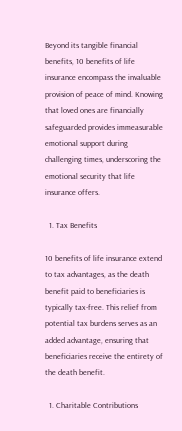Beyond its tangible financial benefits, 10 benefits of life insurance encompass the invaluable provision of peace of mind. Knowing that loved ones are financially safeguarded provides immeasurable emotional support during challenging times, underscoring the emotional security that life insurance offers.

  1. Tax Benefits

10 benefits of life insurance extend to tax advantages, as the death benefit paid to beneficiaries is typically tax-free. This relief from potential tax burdens serves as an added advantage, ensuring that beneficiaries receive the entirety of the death benefit.

  1. Charitable Contributions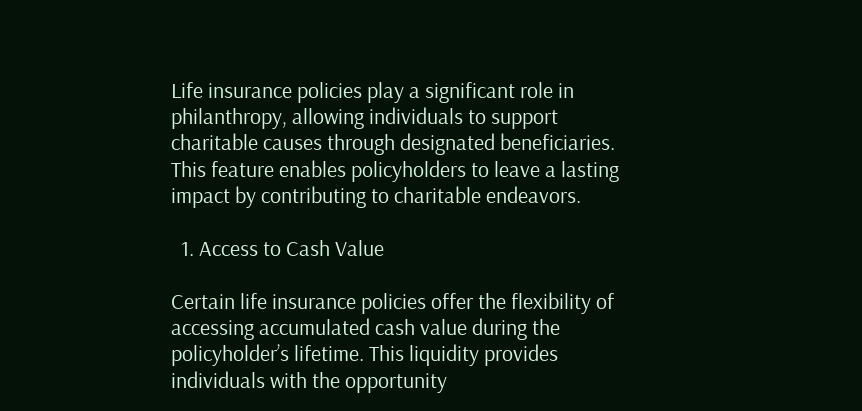Life insurance policies play a significant role in philanthropy, allowing individuals to support charitable causes through designated beneficiaries. This feature enables policyholders to leave a lasting impact by contributing to charitable endeavors.

  1. Access to Cash Value

Certain life insurance policies offer the flexibility of accessing accumulated cash value during the policyholder’s lifetime. This liquidity provides individuals with the opportunity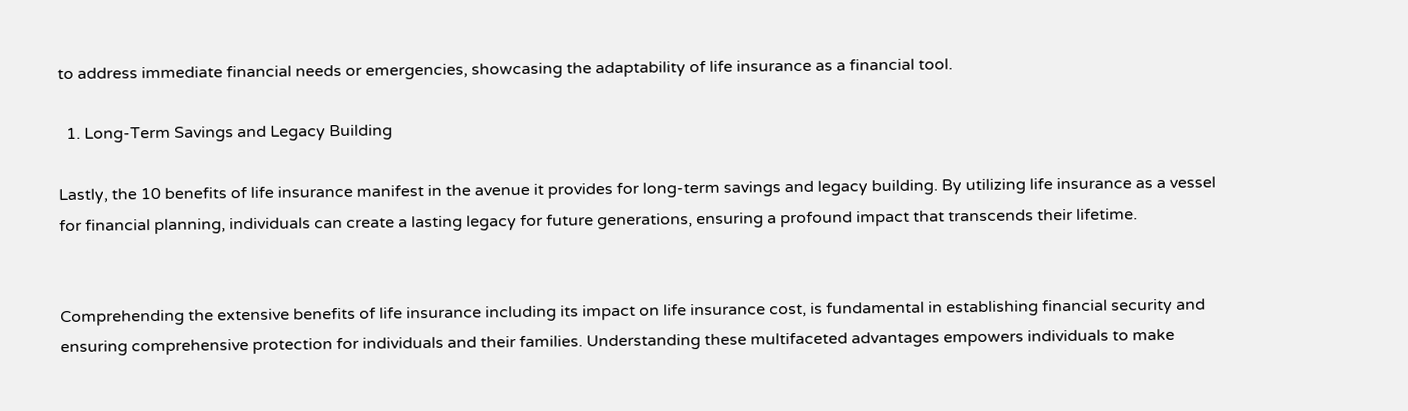to address immediate financial needs or emergencies, showcasing the adaptability of life insurance as a financial tool.

  1. Long-Term Savings and Legacy Building

Lastly, the 10 benefits of life insurance manifest in the avenue it provides for long-term savings and legacy building. By utilizing life insurance as a vessel for financial planning, individuals can create a lasting legacy for future generations, ensuring a profound impact that transcends their lifetime.


Comprehending the extensive benefits of life insurance including its impact on life insurance cost, is fundamental in establishing financial security and ensuring comprehensive protection for individuals and their families. Understanding these multifaceted advantages empowers individuals to make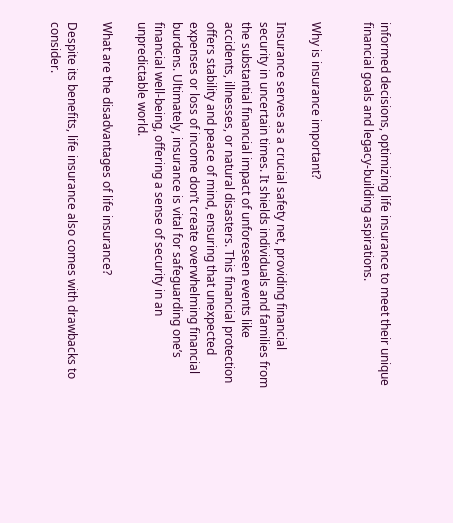informed decisions, optimizing life insurance to meet their unique financial goals and legacy-building aspirations.


Why is insurance important?

Insurance serves as a crucial safety net, providing financial security in uncertain times. It shields individuals and families from the substantial financial impact of unforeseen events like accidents, illnesses, or natural disasters. This financial protection offers stability and peace of mind, ensuring that unexpected expenses or loss of income don’t create overwhelming financial burdens. Ultimately, insurance is vital for safeguarding one’s financial well-being, offering a sense of security in an unpredictable world.

What are the disadvantages of life insurance?

Despite its benefits, life insurance also comes with drawbacks to consider.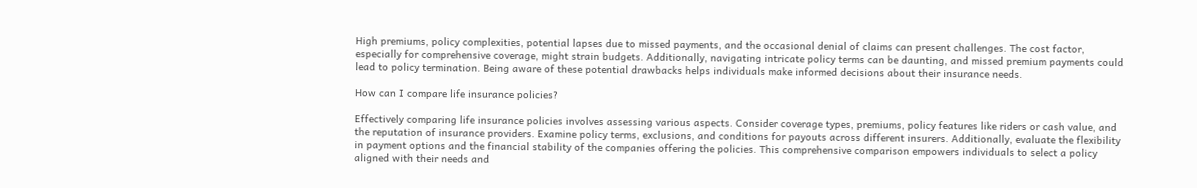High premiums, policy complexities, potential lapses due to missed payments, and the occasional denial of claims can present challenges. The cost factor, especially for comprehensive coverage, might strain budgets. Additionally, navigating intricate policy terms can be daunting, and missed premium payments could lead to policy termination. Being aware of these potential drawbacks helps individuals make informed decisions about their insurance needs.

How can I compare life insurance policies?

Effectively comparing life insurance policies involves assessing various aspects. Consider coverage types, premiums, policy features like riders or cash value, and the reputation of insurance providers. Examine policy terms, exclusions, and conditions for payouts across different insurers. Additionally, evaluate the flexibility in payment options and the financial stability of the companies offering the policies. This comprehensive comparison empowers individuals to select a policy aligned with their needs and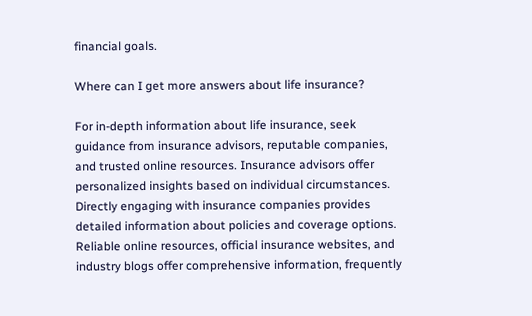financial goals.

Where can I get more answers about life insurance?

For in-depth information about life insurance, seek guidance from insurance advisors, reputable companies, and trusted online resources. Insurance advisors offer personalized insights based on individual circumstances. Directly engaging with insurance companies provides detailed information about policies and coverage options. Reliable online resources, official insurance websites, and industry blogs offer comprehensive information, frequently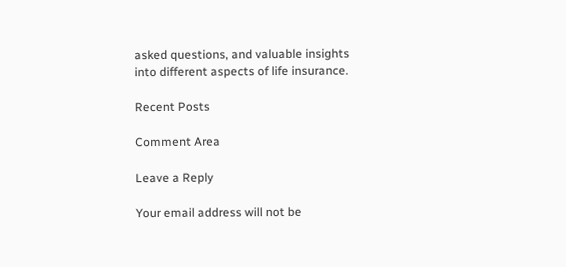asked questions, and valuable insights into different aspects of life insurance.

Recent Posts

Comment Area

Leave a Reply

Your email address will not be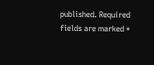published. Required fields are marked *